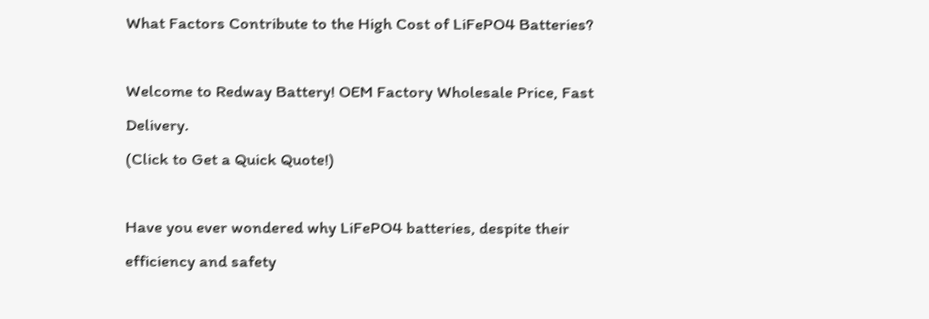What Factors Contribute to the High Cost of LiFePO4 Batteries?

Welcome to Redway Battery! OEM Factory Wholesale Price, Fast Delivery.
(Click to Get a Quick Quote!)

Have you ever wondered why LiFePO4 batteries, despite their efficiency and safety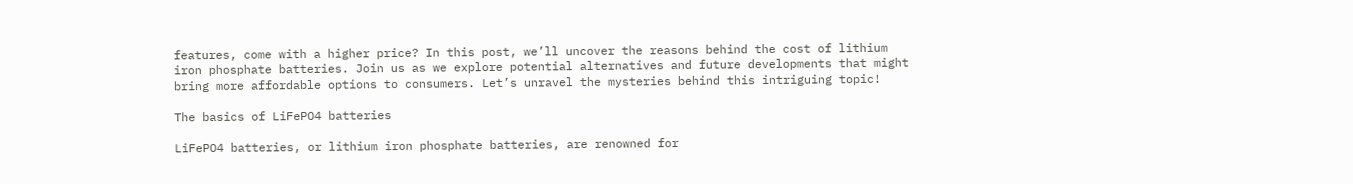features, come with a higher price? In this post, we’ll uncover the reasons behind the cost of lithium iron phosphate batteries. Join us as we explore potential alternatives and future developments that might bring more affordable options to consumers. Let’s unravel the mysteries behind this intriguing topic!

The basics of LiFePO4 batteries

LiFePO4 batteries, or lithium iron phosphate batteries, are renowned for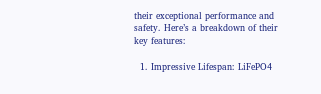their exceptional performance and safety. Here’s a breakdown of their key features:

  1. Impressive Lifespan: LiFePO4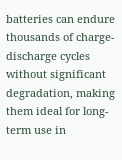batteries can endure thousands of charge-discharge cycles without significant degradation, making them ideal for long-term use in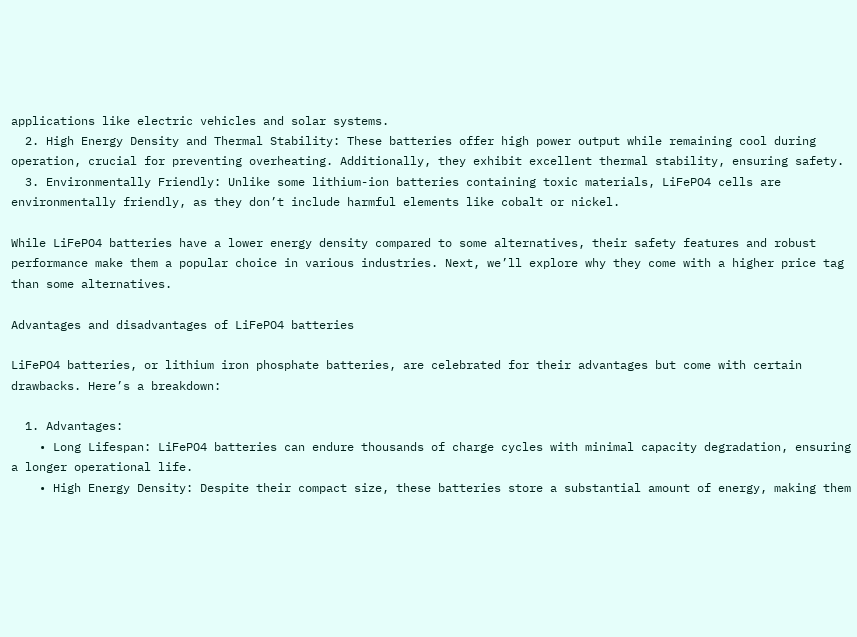applications like electric vehicles and solar systems.
  2. High Energy Density and Thermal Stability: These batteries offer high power output while remaining cool during operation, crucial for preventing overheating. Additionally, they exhibit excellent thermal stability, ensuring safety.
  3. Environmentally Friendly: Unlike some lithium-ion batteries containing toxic materials, LiFePO4 cells are environmentally friendly, as they don’t include harmful elements like cobalt or nickel.

While LiFePO4 batteries have a lower energy density compared to some alternatives, their safety features and robust performance make them a popular choice in various industries. Next, we’ll explore why they come with a higher price tag than some alternatives.

Advantages and disadvantages of LiFePO4 batteries

LiFePO4 batteries, or lithium iron phosphate batteries, are celebrated for their advantages but come with certain drawbacks. Here’s a breakdown:

  1. Advantages:
    • Long Lifespan: LiFePO4 batteries can endure thousands of charge cycles with minimal capacity degradation, ensuring a longer operational life.
    • High Energy Density: Despite their compact size, these batteries store a substantial amount of energy, making them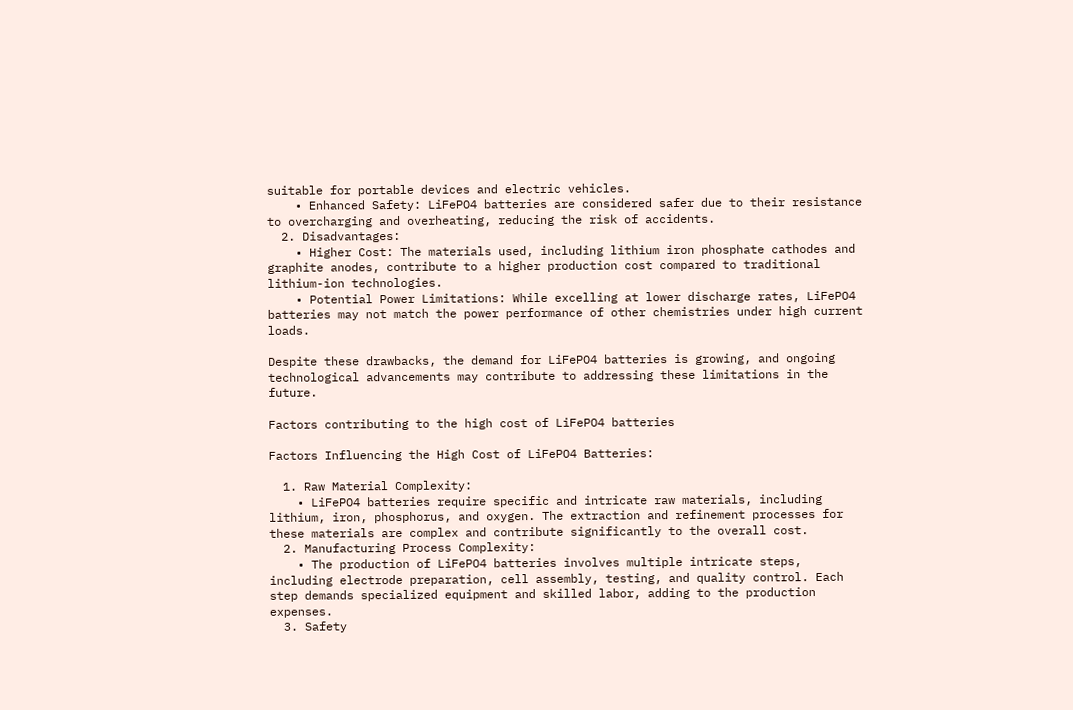suitable for portable devices and electric vehicles.
    • Enhanced Safety: LiFePO4 batteries are considered safer due to their resistance to overcharging and overheating, reducing the risk of accidents.
  2. Disadvantages:
    • Higher Cost: The materials used, including lithium iron phosphate cathodes and graphite anodes, contribute to a higher production cost compared to traditional lithium-ion technologies.
    • Potential Power Limitations: While excelling at lower discharge rates, LiFePO4 batteries may not match the power performance of other chemistries under high current loads.

Despite these drawbacks, the demand for LiFePO4 batteries is growing, and ongoing technological advancements may contribute to addressing these limitations in the future.

Factors contributing to the high cost of LiFePO4 batteries

Factors Influencing the High Cost of LiFePO4 Batteries:

  1. Raw Material Complexity:
    • LiFePO4 batteries require specific and intricate raw materials, including lithium, iron, phosphorus, and oxygen. The extraction and refinement processes for these materials are complex and contribute significantly to the overall cost.
  2. Manufacturing Process Complexity:
    • The production of LiFePO4 batteries involves multiple intricate steps, including electrode preparation, cell assembly, testing, and quality control. Each step demands specialized equipment and skilled labor, adding to the production expenses.
  3. Safety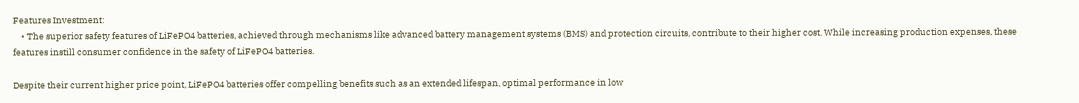Features Investment:
    • The superior safety features of LiFePO4 batteries, achieved through mechanisms like advanced battery management systems (BMS) and protection circuits, contribute to their higher cost. While increasing production expenses, these features instill consumer confidence in the safety of LiFePO4 batteries.

Despite their current higher price point, LiFePO4 batteries offer compelling benefits such as an extended lifespan, optimal performance in low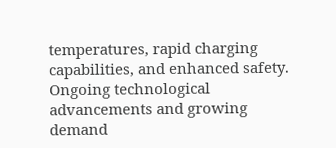temperatures, rapid charging capabilities, and enhanced safety. Ongoing technological advancements and growing demand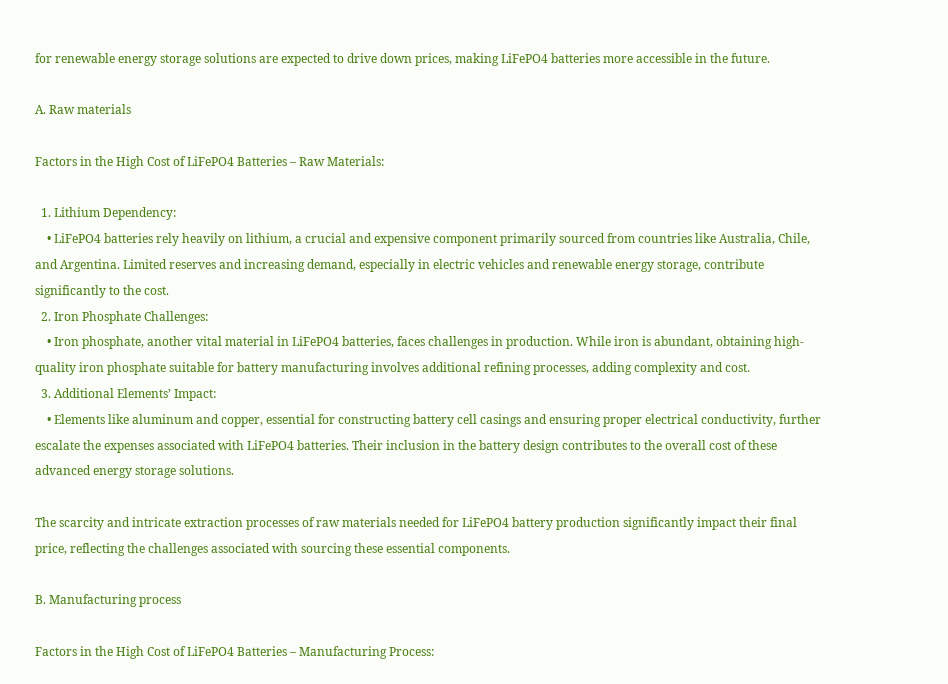for renewable energy storage solutions are expected to drive down prices, making LiFePO4 batteries more accessible in the future.

A. Raw materials

Factors in the High Cost of LiFePO4 Batteries – Raw Materials:

  1. Lithium Dependency:
    • LiFePO4 batteries rely heavily on lithium, a crucial and expensive component primarily sourced from countries like Australia, Chile, and Argentina. Limited reserves and increasing demand, especially in electric vehicles and renewable energy storage, contribute significantly to the cost.
  2. Iron Phosphate Challenges:
    • Iron phosphate, another vital material in LiFePO4 batteries, faces challenges in production. While iron is abundant, obtaining high-quality iron phosphate suitable for battery manufacturing involves additional refining processes, adding complexity and cost.
  3. Additional Elements’ Impact:
    • Elements like aluminum and copper, essential for constructing battery cell casings and ensuring proper electrical conductivity, further escalate the expenses associated with LiFePO4 batteries. Their inclusion in the battery design contributes to the overall cost of these advanced energy storage solutions.

The scarcity and intricate extraction processes of raw materials needed for LiFePO4 battery production significantly impact their final price, reflecting the challenges associated with sourcing these essential components.

B. Manufacturing process

Factors in the High Cost of LiFePO4 Batteries – Manufacturing Process: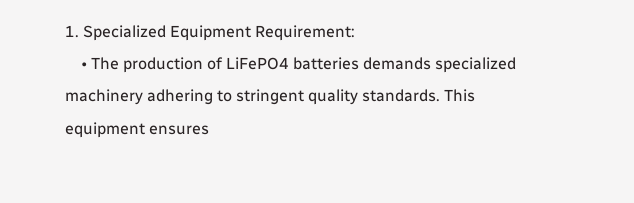1. Specialized Equipment Requirement:
    • The production of LiFePO4 batteries demands specialized machinery adhering to stringent quality standards. This equipment ensures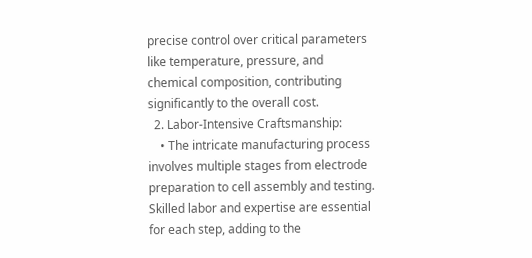precise control over critical parameters like temperature, pressure, and chemical composition, contributing significantly to the overall cost.
  2. Labor-Intensive Craftsmanship:
    • The intricate manufacturing process involves multiple stages from electrode preparation to cell assembly and testing. Skilled labor and expertise are essential for each step, adding to the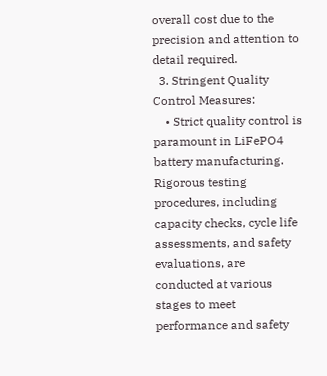overall cost due to the precision and attention to detail required.
  3. Stringent Quality Control Measures:
    • Strict quality control is paramount in LiFePO4 battery manufacturing. Rigorous testing procedures, including capacity checks, cycle life assessments, and safety evaluations, are conducted at various stages to meet performance and safety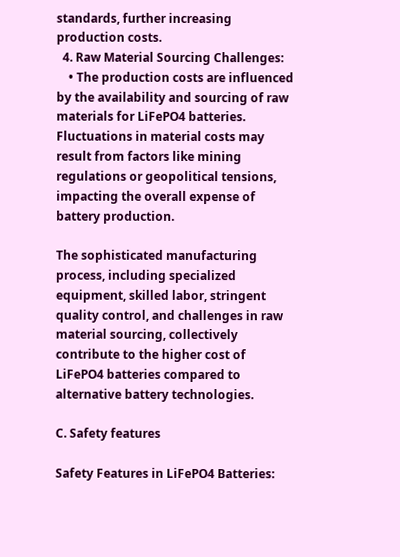standards, further increasing production costs.
  4. Raw Material Sourcing Challenges:
    • The production costs are influenced by the availability and sourcing of raw materials for LiFePO4 batteries. Fluctuations in material costs may result from factors like mining regulations or geopolitical tensions, impacting the overall expense of battery production.

The sophisticated manufacturing process, including specialized equipment, skilled labor, stringent quality control, and challenges in raw material sourcing, collectively contribute to the higher cost of LiFePO4 batteries compared to alternative battery technologies.

C. Safety features

Safety Features in LiFePO4 Batteries: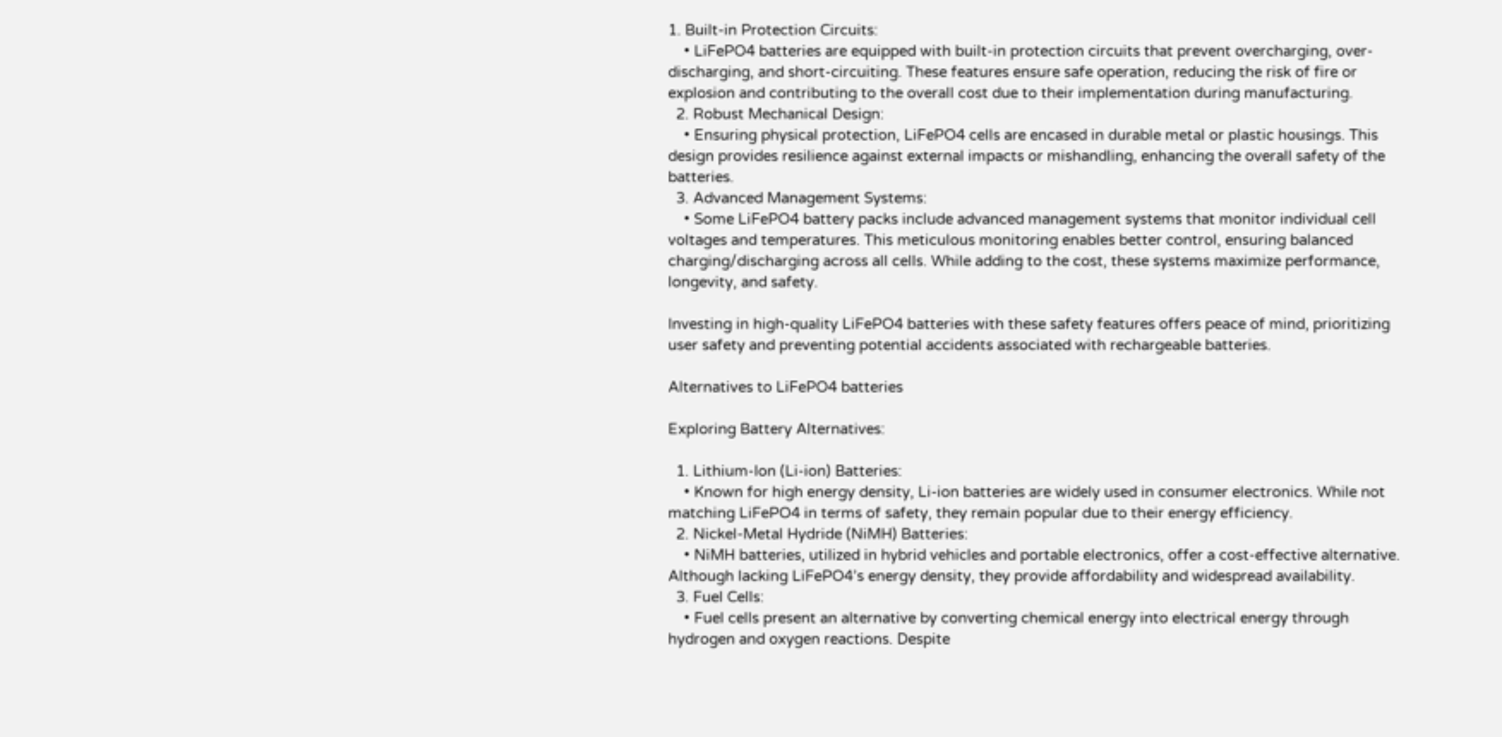1. Built-in Protection Circuits:
    • LiFePO4 batteries are equipped with built-in protection circuits that prevent overcharging, over-discharging, and short-circuiting. These features ensure safe operation, reducing the risk of fire or explosion and contributing to the overall cost due to their implementation during manufacturing.
  2. Robust Mechanical Design:
    • Ensuring physical protection, LiFePO4 cells are encased in durable metal or plastic housings. This design provides resilience against external impacts or mishandling, enhancing the overall safety of the batteries.
  3. Advanced Management Systems:
    • Some LiFePO4 battery packs include advanced management systems that monitor individual cell voltages and temperatures. This meticulous monitoring enables better control, ensuring balanced charging/discharging across all cells. While adding to the cost, these systems maximize performance, longevity, and safety.

Investing in high-quality LiFePO4 batteries with these safety features offers peace of mind, prioritizing user safety and preventing potential accidents associated with rechargeable batteries.

Alternatives to LiFePO4 batteries

Exploring Battery Alternatives:

  1. Lithium-Ion (Li-ion) Batteries:
    • Known for high energy density, Li-ion batteries are widely used in consumer electronics. While not matching LiFePO4 in terms of safety, they remain popular due to their energy efficiency.
  2. Nickel-Metal Hydride (NiMH) Batteries:
    • NiMH batteries, utilized in hybrid vehicles and portable electronics, offer a cost-effective alternative. Although lacking LiFePO4’s energy density, they provide affordability and widespread availability.
  3. Fuel Cells:
    • Fuel cells present an alternative by converting chemical energy into electrical energy through hydrogen and oxygen reactions. Despite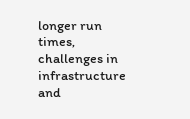longer run times, challenges in infrastructure and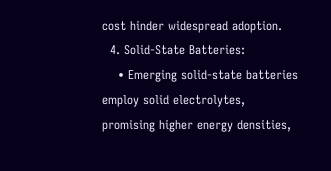cost hinder widespread adoption.
  4. Solid-State Batteries:
    • Emerging solid-state batteries employ solid electrolytes, promising higher energy densities,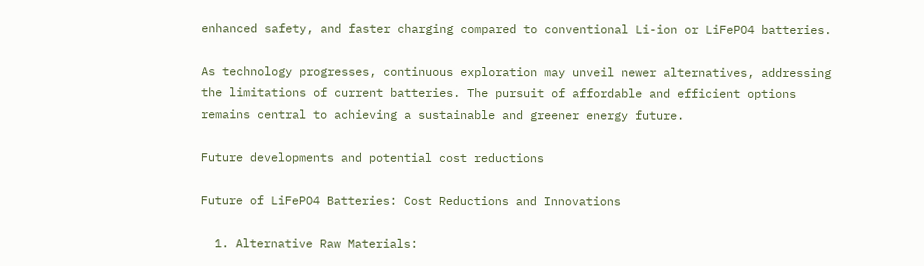enhanced safety, and faster charging compared to conventional Li-ion or LiFePO4 batteries.

As technology progresses, continuous exploration may unveil newer alternatives, addressing the limitations of current batteries. The pursuit of affordable and efficient options remains central to achieving a sustainable and greener energy future.

Future developments and potential cost reductions

Future of LiFePO4 Batteries: Cost Reductions and Innovations

  1. Alternative Raw Materials: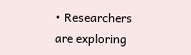• Researchers are exploring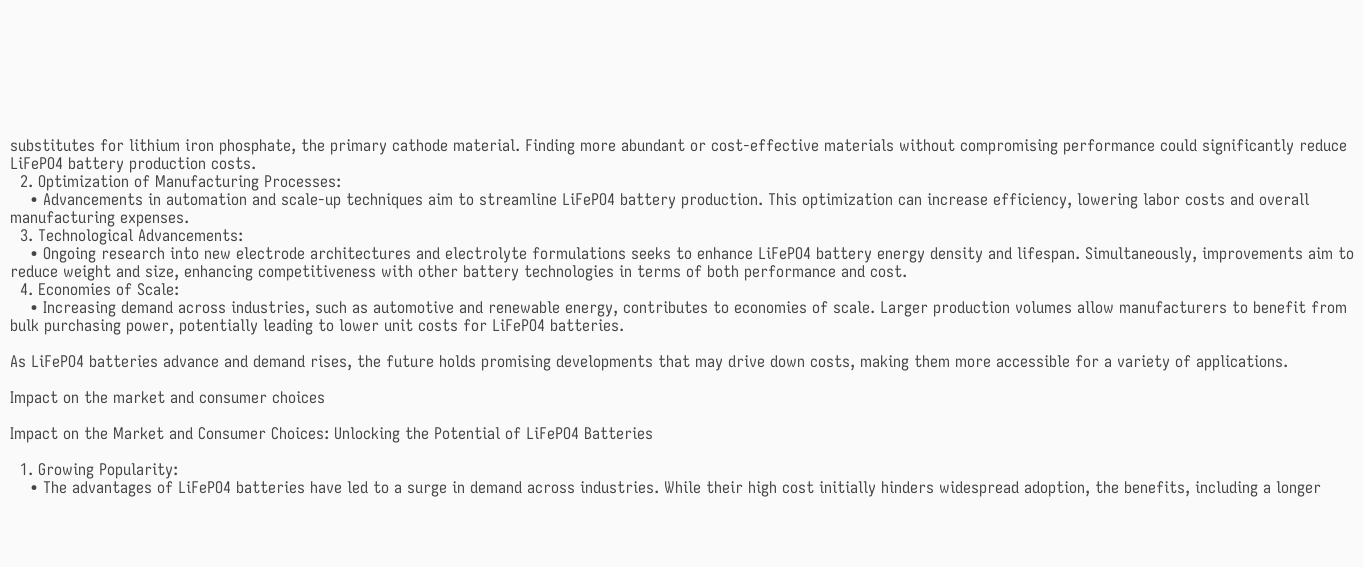substitutes for lithium iron phosphate, the primary cathode material. Finding more abundant or cost-effective materials without compromising performance could significantly reduce LiFePO4 battery production costs.
  2. Optimization of Manufacturing Processes:
    • Advancements in automation and scale-up techniques aim to streamline LiFePO4 battery production. This optimization can increase efficiency, lowering labor costs and overall manufacturing expenses.
  3. Technological Advancements:
    • Ongoing research into new electrode architectures and electrolyte formulations seeks to enhance LiFePO4 battery energy density and lifespan. Simultaneously, improvements aim to reduce weight and size, enhancing competitiveness with other battery technologies in terms of both performance and cost.
  4. Economies of Scale:
    • Increasing demand across industries, such as automotive and renewable energy, contributes to economies of scale. Larger production volumes allow manufacturers to benefit from bulk purchasing power, potentially leading to lower unit costs for LiFePO4 batteries.

As LiFePO4 batteries advance and demand rises, the future holds promising developments that may drive down costs, making them more accessible for a variety of applications.

Impact on the market and consumer choices

Impact on the Market and Consumer Choices: Unlocking the Potential of LiFePO4 Batteries

  1. Growing Popularity:
    • The advantages of LiFePO4 batteries have led to a surge in demand across industries. While their high cost initially hinders widespread adoption, the benefits, including a longer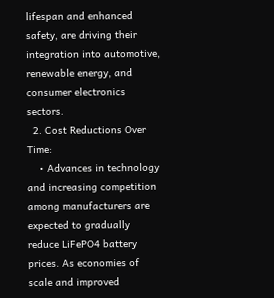lifespan and enhanced safety, are driving their integration into automotive, renewable energy, and consumer electronics sectors.
  2. Cost Reductions Over Time:
    • Advances in technology and increasing competition among manufacturers are expected to gradually reduce LiFePO4 battery prices. As economies of scale and improved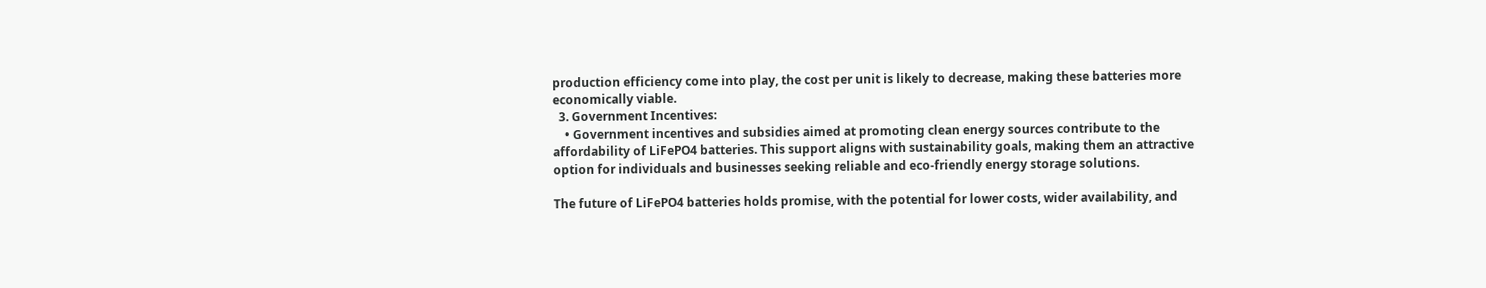production efficiency come into play, the cost per unit is likely to decrease, making these batteries more economically viable.
  3. Government Incentives:
    • Government incentives and subsidies aimed at promoting clean energy sources contribute to the affordability of LiFePO4 batteries. This support aligns with sustainability goals, making them an attractive option for individuals and businesses seeking reliable and eco-friendly energy storage solutions.

The future of LiFePO4 batteries holds promise, with the potential for lower costs, wider availability, and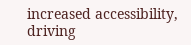increased accessibility, driving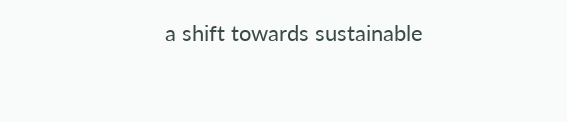a shift towards sustainable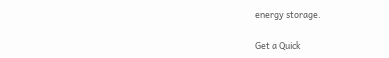energy storage.

Get a Quick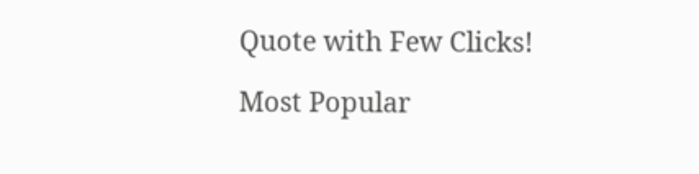Quote with Few Clicks!

Most Popular